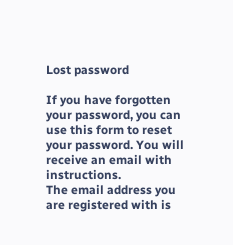Lost password

If you have forgotten your password, you can use this form to reset your password. You will receive an email with instructions.
The email address you are registered with is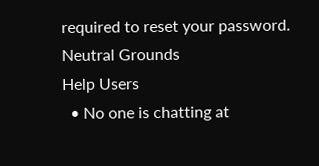required to reset your password.
Neutral Grounds
Help Users
  • No one is chatting at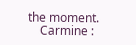the moment.
    Carmine :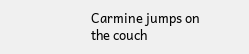Carmine jumps on the couch